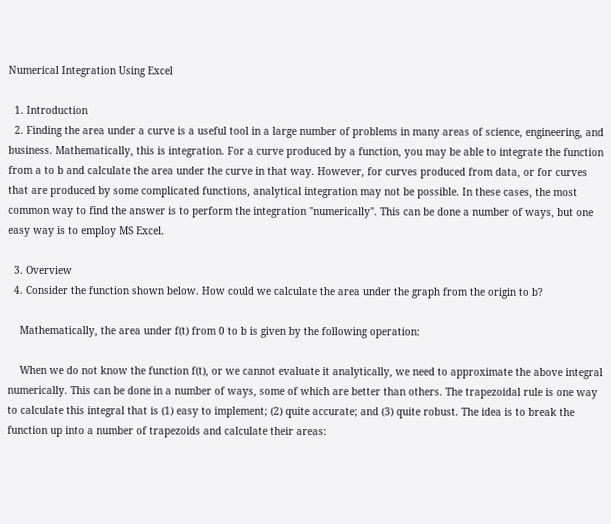Numerical Integration Using Excel

  1. Introduction
  2. Finding the area under a curve is a useful tool in a large number of problems in many areas of science, engineering, and business. Mathematically, this is integration. For a curve produced by a function, you may be able to integrate the function from a to b and calculate the area under the curve in that way. However, for curves produced from data, or for curves that are produced by some complicated functions, analytical integration may not be possible. In these cases, the most common way to find the answer is to perform the integration "numerically". This can be done a number of ways, but one easy way is to employ MS Excel.

  3. Overview
  4. Consider the function shown below. How could we calculate the area under the graph from the origin to b?

    Mathematically, the area under f(t) from 0 to b is given by the following operation:

    When we do not know the function f(t), or we cannot evaluate it analytically, we need to approximate the above integral numerically. This can be done in a number of ways, some of which are better than others. The trapezoidal rule is one way to calculate this integral that is (1) easy to implement; (2) quite accurate; and (3) quite robust. The idea is to break the function up into a number of trapezoids and calculate their areas: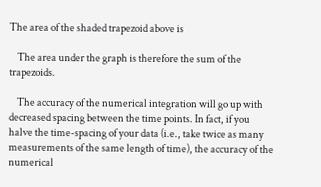The area of the shaded trapezoid above is

    The area under the graph is therefore the sum of the trapezoids.

    The accuracy of the numerical integration will go up with decreased spacing between the time points. In fact, if you halve the time-spacing of your data (i.e., take twice as many measurements of the same length of time), the accuracy of the numerical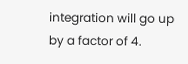integration will go up by a factor of 4.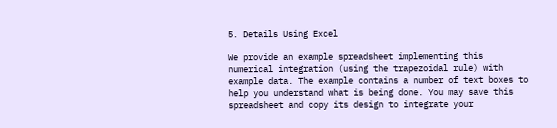5. Details Using Excel

We provide an example spreadsheet implementing this numerical integration (using the trapezoidal rule) with example data. The example contains a number of text boxes to help you understand what is being done. You may save this spreadsheet and copy its design to integrate your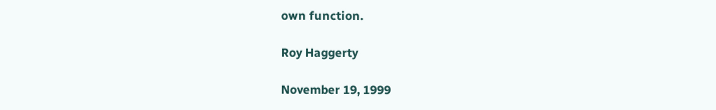own function.

Roy Haggerty

November 19, 1999